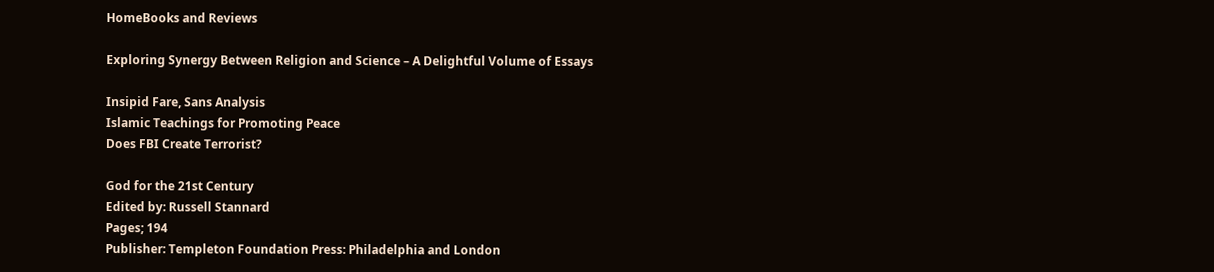HomeBooks and Reviews

Exploring Synergy Between Religion and Science – A Delightful Volume of Essays

Insipid Fare, Sans Analysis
Islamic Teachings for Promoting Peace
Does FBI Create Terrorist?

God for the 21st Century
Edited by: Russell Stannard
Pages; 194
Publisher: Templeton Foundation Press: Philadelphia and London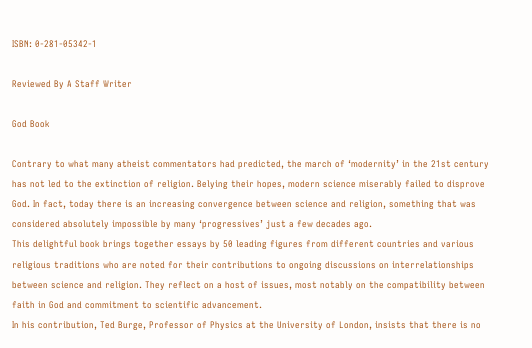ISBN: 0-281-05342-1

Reviewed By A Staff Writer

God Book

Contrary to what many atheist commentators had predicted, the march of ‘modernity’ in the 21st century has not led to the extinction of religion. Belying their hopes, modern science miserably failed to disprove God. In fact, today there is an increasing convergence between science and religion, something that was considered absolutely impossible by many ‘progressives’ just a few decades ago.
This delightful book brings together essays by 50 leading figures from different countries and various religious traditions who are noted for their contributions to ongoing discussions on interrelationships between science and religion. They reflect on a host of issues, most notably on the compatibility between faith in God and commitment to scientific advancement.
In his contribution, Ted Burge, Professor of Physics at the University of London, insists that there is no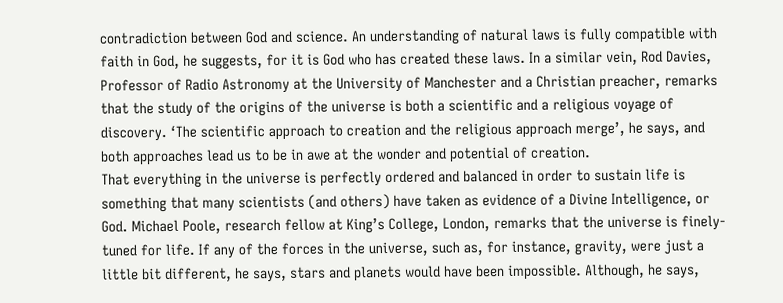contradiction between God and science. An understanding of natural laws is fully compatible with faith in God, he suggests, for it is God who has created these laws. In a similar vein, Rod Davies, Professor of Radio Astronomy at the University of Manchester and a Christian preacher, remarks that the study of the origins of the universe is both a scientific and a religious voyage of discovery. ‘The scientific approach to creation and the religious approach merge’, he says, and both approaches lead us to be in awe at the wonder and potential of creation.
That everything in the universe is perfectly ordered and balanced in order to sustain life is something that many scientists (and others) have taken as evidence of a Divine Intelligence, or God. Michael Poole, research fellow at King’s College, London, remarks that the universe is finely-tuned for life. If any of the forces in the universe, such as, for instance, gravity, were just a little bit different, he says, stars and planets would have been impossible. Although, he says,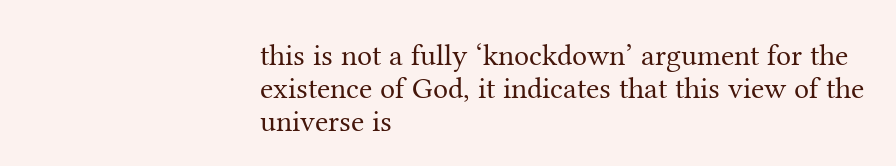this is not a fully ‘knockdown’ argument for the existence of God, it indicates that this view of the universe is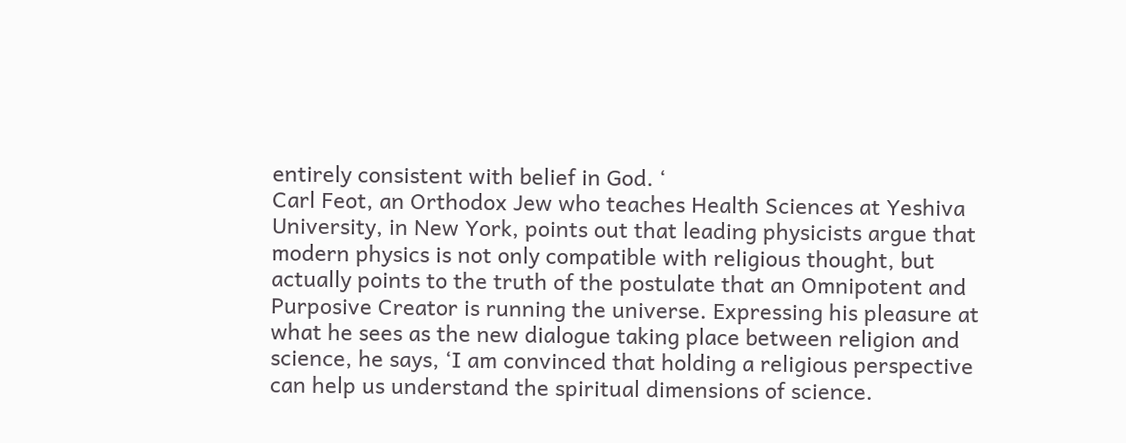entirely consistent with belief in God. ‘
Carl Feot, an Orthodox Jew who teaches Health Sciences at Yeshiva University, in New York, points out that leading physicists argue that modern physics is not only compatible with religious thought, but actually points to the truth of the postulate that an Omnipotent and Purposive Creator is running the universe. Expressing his pleasure at what he sees as the new dialogue taking place between religion and science, he says, ‘I am convinced that holding a religious perspective can help us understand the spiritual dimensions of science.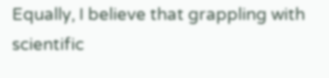Equally, I believe that grappling with scientific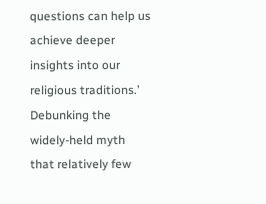questions can help us achieve deeper insights into our religious traditions.’
Debunking the widely-held myth that relatively few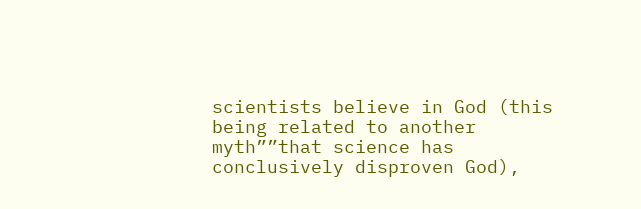scientists believe in God (this being related to another myth””that science has conclusively disproven God),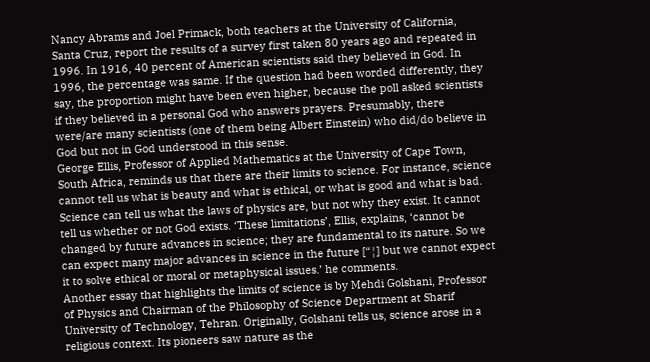Nancy Abrams and Joel Primack, both teachers at the University of California, Santa Cruz, report the results of a survey first taken 80 years ago and repeated in 1996. In 1916, 40 percent of American scientists said they believed in God. In 1996, the percentage was same. If the question had been worded differently, they say, the proportion might have been even higher, because the poll asked scientists if they believed in a personal God who answers prayers. Presumably, there were/are many scientists (one of them being Albert Einstein) who did/do believe in God but not in God understood in this sense.
George Ellis, Professor of Applied Mathematics at the University of Cape Town, South Africa, reminds us that there are their limits to science. For instance, science cannot tell us what is beauty and what is ethical, or what is good and what is bad. Science can tell us what the laws of physics are, but not why they exist. It cannot tell us whether or not God exists. ‘These limitations’, Ellis, explains, ‘cannot be changed by future advances in science; they are fundamental to its nature. So we can expect many major advances in science in the future [“¦] but we cannot expect it to solve ethical or moral or metaphysical issues.’ he comments.
Another essay that highlights the limits of science is by Mehdi Golshani, Professor of Physics and Chairman of the Philosophy of Science Department at Sharif University of Technology, Tehran. Originally, Golshani tells us, science arose in a religious context. Its pioneers saw nature as the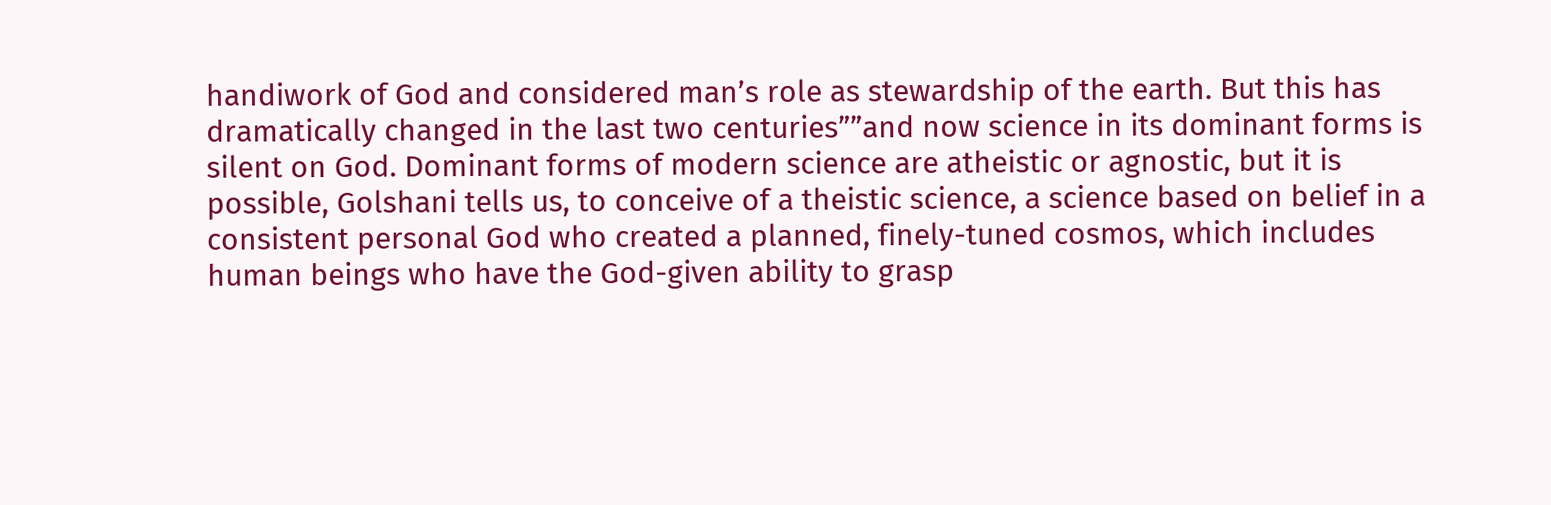handiwork of God and considered man’s role as stewardship of the earth. But this has dramatically changed in the last two centuries””and now science in its dominant forms is silent on God. Dominant forms of modern science are atheistic or agnostic, but it is possible, Golshani tells us, to conceive of a theistic science, a science based on belief in a consistent personal God who created a planned, finely-tuned cosmos, which includes human beings who have the God-given ability to grasp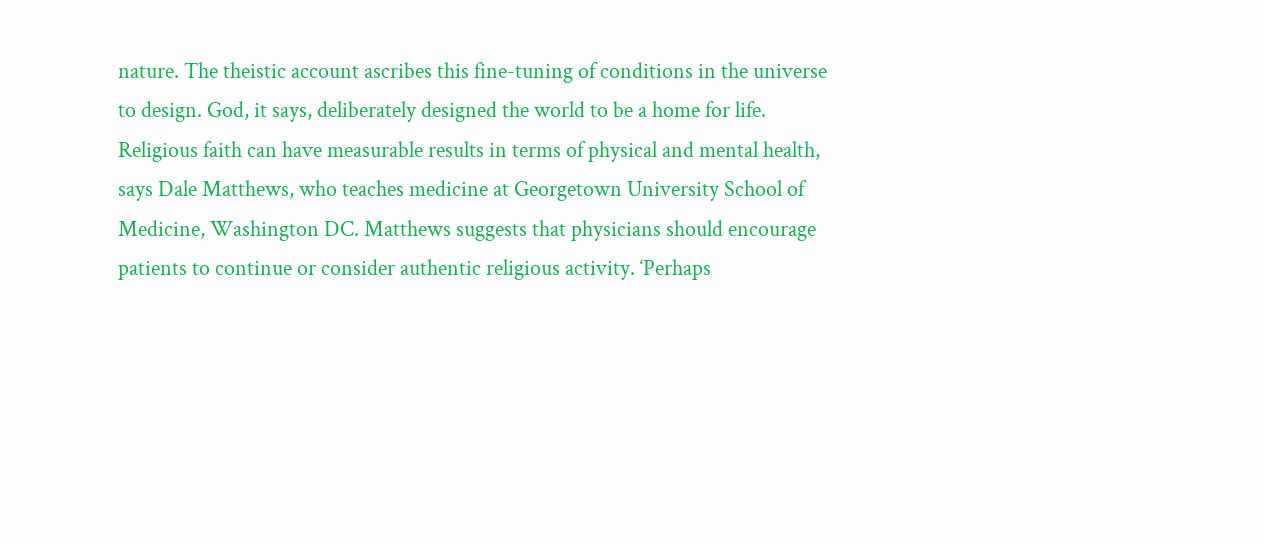nature. The theistic account ascribes this fine-tuning of conditions in the universe to design. God, it says, deliberately designed the world to be a home for life.
Religious faith can have measurable results in terms of physical and mental health, says Dale Matthews, who teaches medicine at Georgetown University School of Medicine, Washington DC. Matthews suggests that physicians should encourage patients to continue or consider authentic religious activity. ‘Perhaps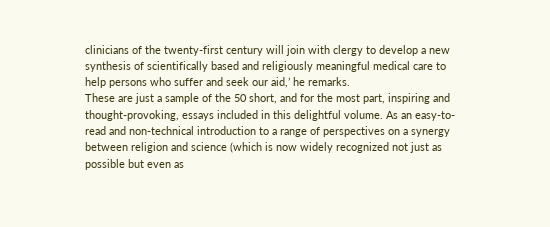clinicians of the twenty-first century will join with clergy to develop a new synthesis of scientifically based and religiously meaningful medical care to help persons who suffer and seek our aid,’ he remarks.
These are just a sample of the 50 short, and for the most part, inspiring and thought-provoking, essays included in this delightful volume. As an easy-to-read and non-technical introduction to a range of perspectives on a synergy between religion and science (which is now widely recognized not just as possible but even as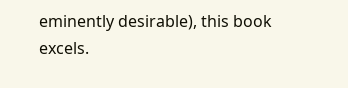eminently desirable), this book excels.